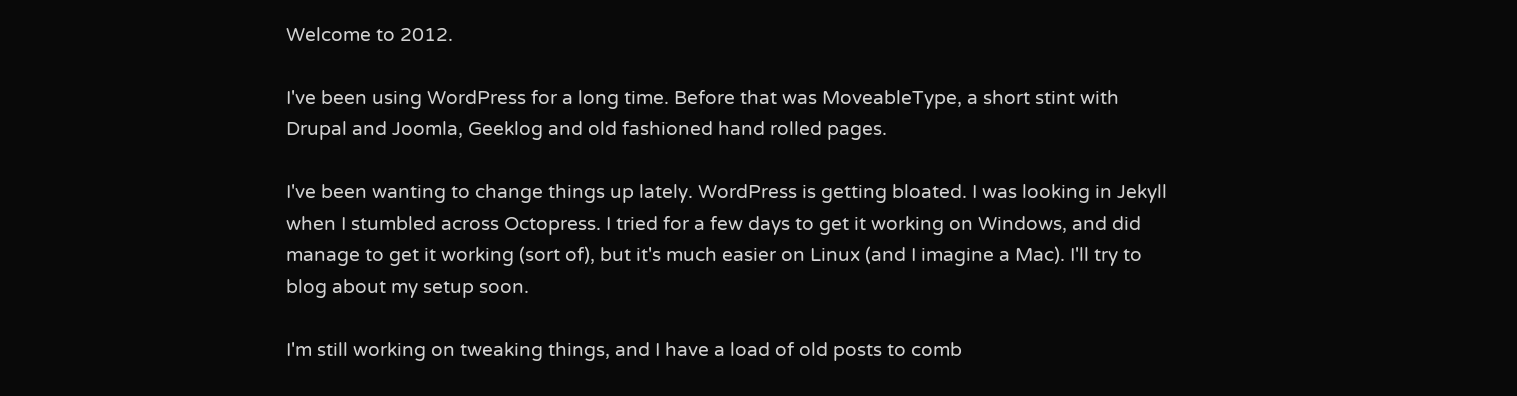Welcome to 2012.

I've been using WordPress for a long time. Before that was MoveableType, a short stint with Drupal and Joomla, Geeklog and old fashioned hand rolled pages.

I've been wanting to change things up lately. WordPress is getting bloated. I was looking in Jekyll when I stumbled across Octopress. I tried for a few days to get it working on Windows, and did manage to get it working (sort of), but it's much easier on Linux (and I imagine a Mac). I'll try to blog about my setup soon.

I'm still working on tweaking things, and I have a load of old posts to comb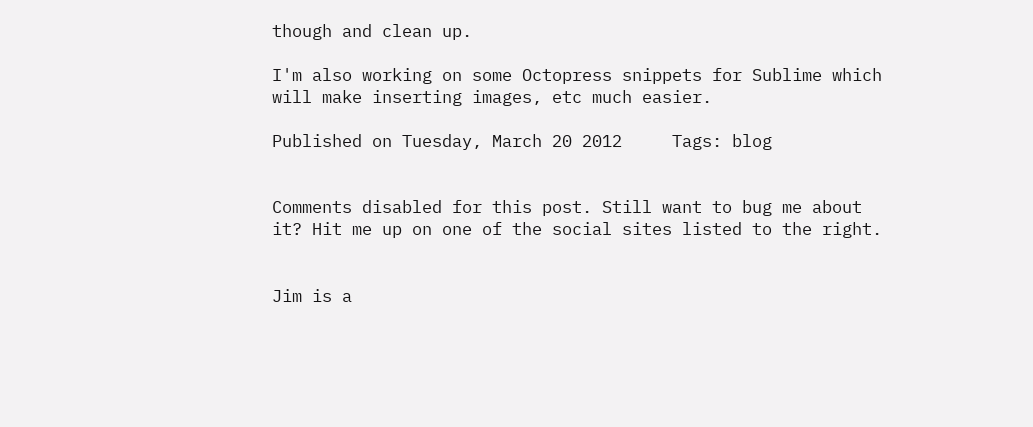though and clean up.

I'm also working on some Octopress snippets for Sublime which will make inserting images, etc much easier.

Published on Tuesday, March 20 2012     Tags: blog


Comments disabled for this post. Still want to bug me about it? Hit me up on one of the social sites listed to the right.


Jim is a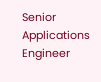Senior Applications Engineer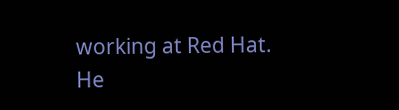working at Red Hat. He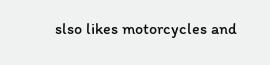slso likes motorcycles and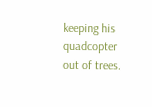keeping his quadcopter out of trees.